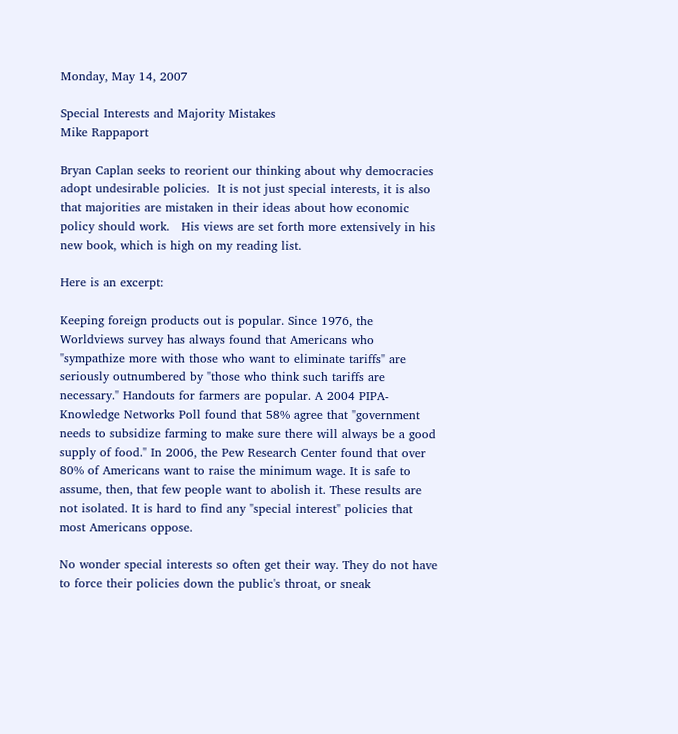Monday, May 14, 2007

Special Interests and Majority Mistakes
Mike Rappaport

Bryan Caplan seeks to reorient our thinking about why democracies adopt undesirable policies.  It is not just special interests, it is also that majorities are mistaken in their ideas about how economic policy should work.   His views are set forth more extensively in his new book, which is high on my reading list.

Here is an excerpt:

Keeping foreign products out is popular. Since 1976, the Worldviews survey has always found that Americans who "sympathize more with those who want to eliminate tariffs" are seriously outnumbered by "those who think such tariffs are necessary." Handouts for farmers are popular. A 2004 PIPA-Knowledge Networks Poll found that 58% agree that "government needs to subsidize farming to make sure there will always be a good supply of food." In 2006, the Pew Research Center found that over 80% of Americans want to raise the minimum wage. It is safe to assume, then, that few people want to abolish it. These results are not isolated. It is hard to find any "special interest" policies that most Americans oppose.

No wonder special interests so often get their way. They do not have to force their policies down the public's throat, or sneak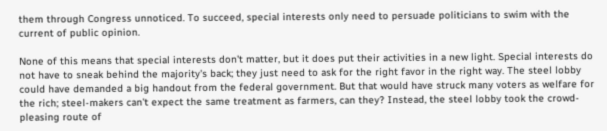them through Congress unnoticed. To succeed, special interests only need to persuade politicians to swim with the current of public opinion.

None of this means that special interests don't matter, but it does put their activities in a new light. Special interests do not have to sneak behind the majority's back; they just need to ask for the right favor in the right way. The steel lobby could have demanded a big handout from the federal government. But that would have struck many voters as welfare for the rich; steel-makers can't expect the same treatment as farmers, can they? Instead, the steel lobby took the crowd-pleasing route of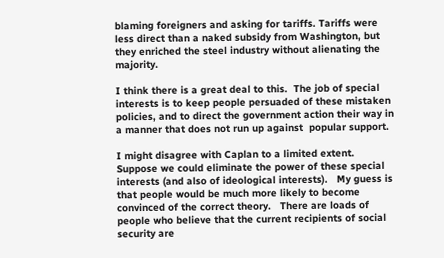blaming foreigners and asking for tariffs. Tariffs were less direct than a naked subsidy from Washington, but they enriched the steel industry without alienating the majority.

I think there is a great deal to this.  The job of special interests is to keep people persuaded of these mistaken policies, and to direct the government action their way in a manner that does not run up against  popular support.

I might disagree with Caplan to a limited extent.  Suppose we could eliminate the power of these special interests (and also of ideological interests).   My guess is that people would be much more likely to become convinced of the correct theory.   There are loads of people who believe that the current recipients of social security are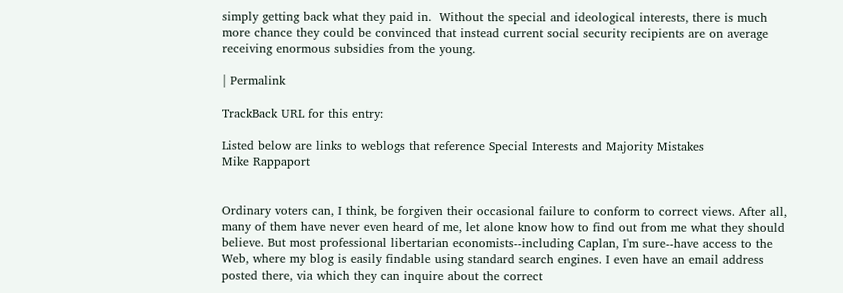simply getting back what they paid in.  Without the special and ideological interests, there is much more chance they could be convinced that instead current social security recipients are on average receiving enormous subsidies from the young.

| Permalink

TrackBack URL for this entry:

Listed below are links to weblogs that reference Special Interests and Majority Mistakes
Mike Rappaport


Ordinary voters can, I think, be forgiven their occasional failure to conform to correct views. After all, many of them have never even heard of me, let alone know how to find out from me what they should believe. But most professional libertarian economists--including Caplan, I'm sure--have access to the Web, where my blog is easily findable using standard search engines. I even have an email address posted there, via which they can inquire about the correct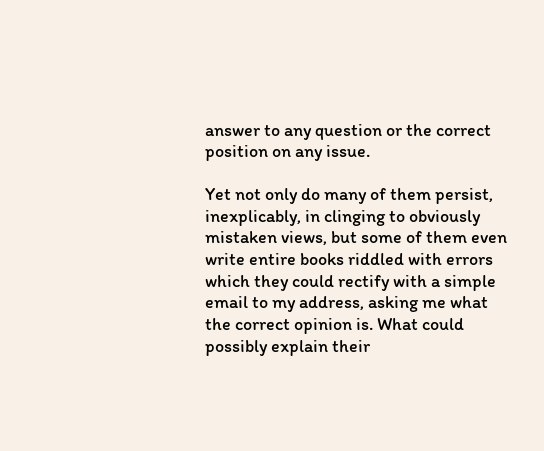answer to any question or the correct position on any issue.

Yet not only do many of them persist, inexplicably, in clinging to obviously mistaken views, but some of them even write entire books riddled with errors which they could rectify with a simple email to my address, asking me what the correct opinion is. What could possibly explain their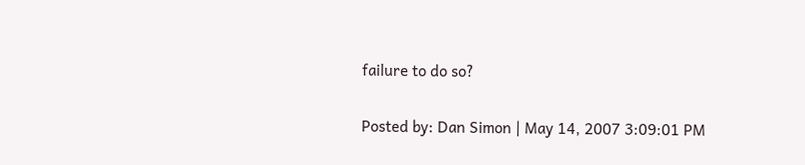failure to do so?

Posted by: Dan Simon | May 14, 2007 3:09:01 PM